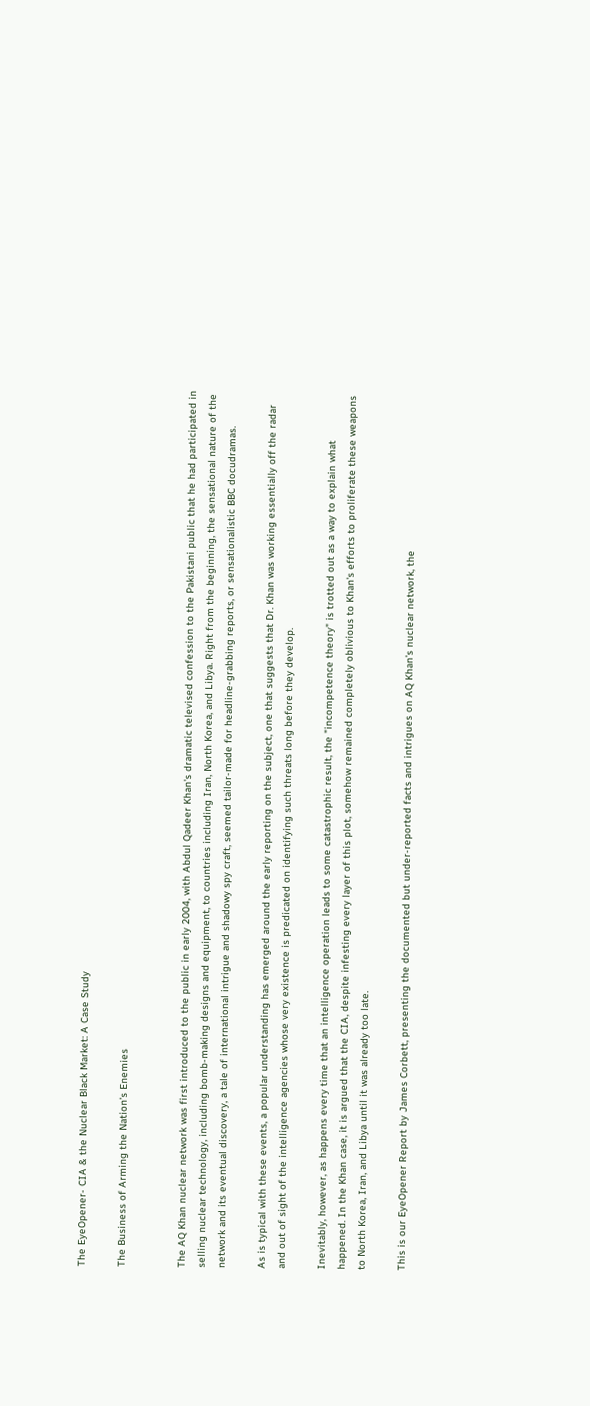The EyeOpener- CIA & the Nuclear Black Market: A Case Study

The Business of Arming the Nation’s Enemies


The AQ Khan nuclear network was first introduced to the public in early 2004, with Abdul Qadeer Khan's dramatic televised confession to the Pakistani public that he had participated in selling nuclear technology, including bomb-making designs and equipment, to countries including Iran, North Korea, and Libya. Right from the beginning, the sensational nature of the network and its eventual discovery, a tale of international intrigue and shadowy spy craft, seemed tailor-made for headline-grabbing reports, or sensationalistic BBC docudramas.

As is typical with these events, a popular understanding has emerged around the early reporting on the subject, one that suggests that Dr. Khan was working essentially off the radar and out of sight of the intelligence agencies whose very existence is predicated on identifying such threats long before they develop.

Inevitably, however, as happens every time that an intelligence operation leads to some catastrophic result, the "incompetence theory" is trotted out as a way to explain what happened. In the Khan case, it is argued that the CIA, despite infesting every layer of this plot, somehow remained completely oblivious to Khan's efforts to proliferate these weapons to North Korea, Iran, and Libya until it was already too late.

This is our EyeOpener Report by James Corbett, presenting the documented but under-reported facts and intrigues on AQ Khan’s nuclear network, the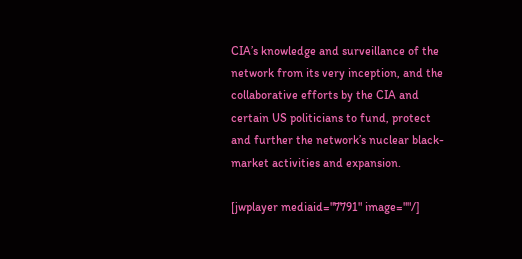CIA’s knowledge and surveillance of the network from its very inception, and the collaborative efforts by the CIA and certain US politicians to fund, protect and further the network’s nuclear black-market activities and expansion.

[jwplayer mediaid="7791" image=""/]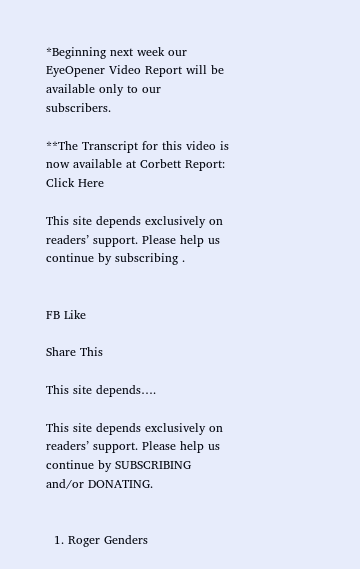*Beginning next week our EyeOpener Video Report will be available only to our subscribers.

**The Transcript for this video is now available at Corbett Report: Click Here

This site depends exclusively on readers’ support. Please help us continue by subscribing .


FB Like

Share This

This site depends….

This site depends exclusively on readers’ support. Please help us continue by SUBSCRIBING and/or DONATING.


  1. Roger Genders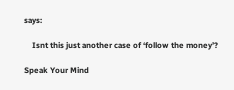says:

    Isnt this just another case of ‘follow the money’?

Speak Your Mind